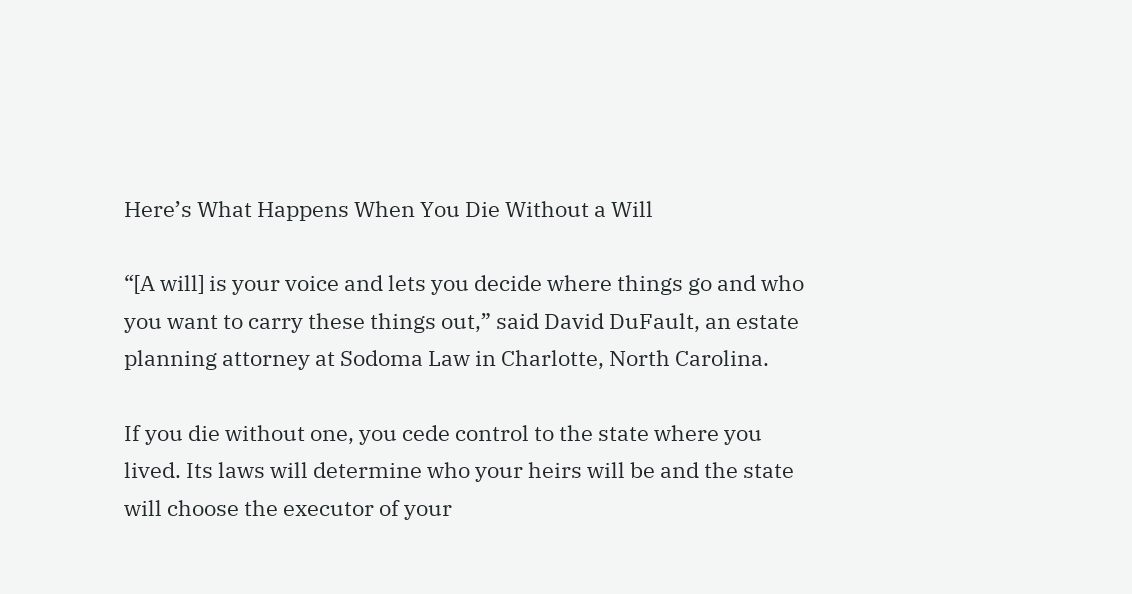Here’s What Happens When You Die Without a Will

“[A will] is your voice and lets you decide where things go and who you want to carry these things out,” said David DuFault, an estate planning attorney at Sodoma Law in Charlotte, North Carolina.

If you die without one, you cede control to the state where you lived. Its laws will determine who your heirs will be and the state will choose the executor of your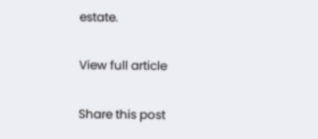estate.

View full article

Share this post